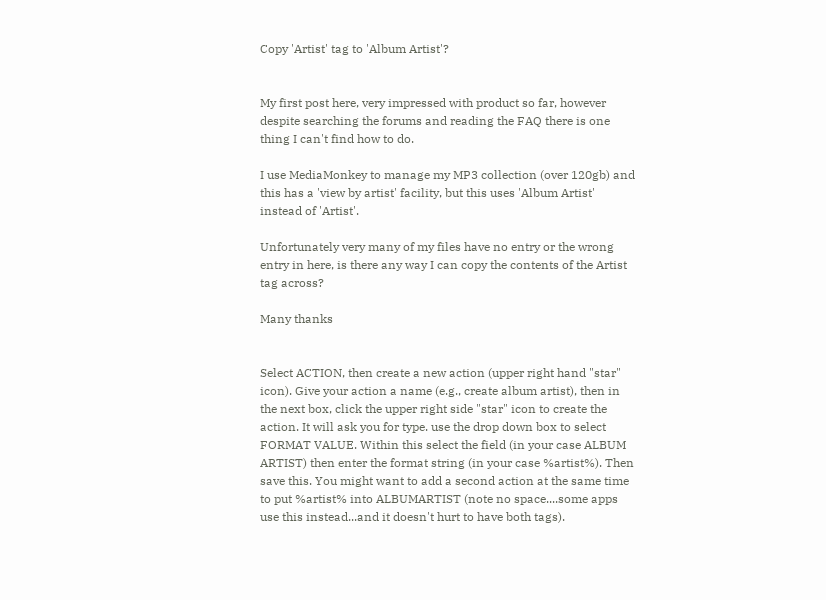Copy 'Artist' tag to 'Album Artist'?


My first post here, very impressed with product so far, however despite searching the forums and reading the FAQ there is one thing I can't find how to do.

I use MediaMonkey to manage my MP3 collection (over 120gb) and this has a 'view by artist' facility, but this uses 'Album Artist' instead of 'Artist'.

Unfortunately very many of my files have no entry or the wrong entry in here, is there any way I can copy the contents of the Artist tag across?

Many thanks


Select ACTION, then create a new action (upper right hand "star" icon). Give your action a name (e.g., create album artist), then in the next box, click the upper right side "star" icon to create the action. It will ask you for type. use the drop down box to select FORMAT VALUE. Within this select the field (in your case ALBUM ARTIST) then enter the format string (in your case %artist%). Then save this. You might want to add a second action at the same time to put %artist% into ALBUMARTIST (note no space....some apps use this instead...and it doesn't hurt to have both tags).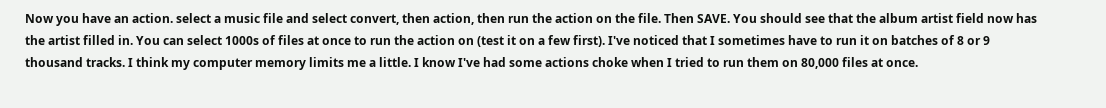Now you have an action. select a music file and select convert, then action, then run the action on the file. Then SAVE. You should see that the album artist field now has the artist filled in. You can select 1000s of files at once to run the action on (test it on a few first). I've noticed that I sometimes have to run it on batches of 8 or 9 thousand tracks. I think my computer memory limits me a little. I know I've had some actions choke when I tried to run them on 80,000 files at once.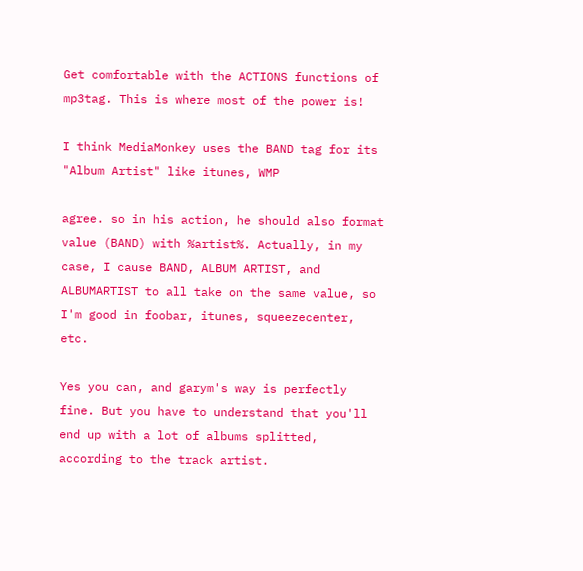Get comfortable with the ACTIONS functions of mp3tag. This is where most of the power is!

I think MediaMonkey uses the BAND tag for its "Album Artist" like itunes, WMP

agree. so in his action, he should also format value (BAND) with %artist%. Actually, in my case, I cause BAND, ALBUM ARTIST, and ALBUMARTIST to all take on the same value, so I'm good in foobar, itunes, squeezecenter, etc.

Yes you can, and garym's way is perfectly fine. But you have to understand that you'll end up with a lot of albums splitted, according to the track artist.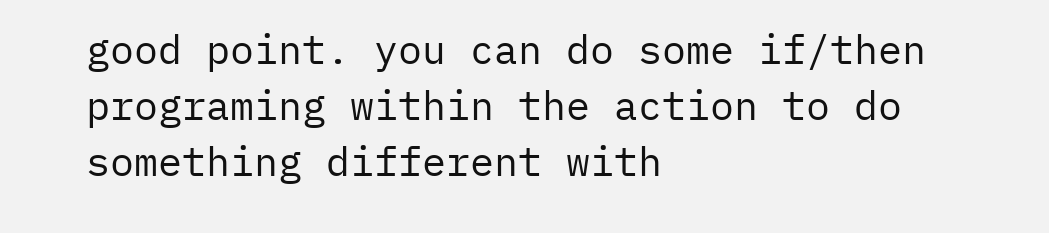good point. you can do some if/then programing within the action to do something different with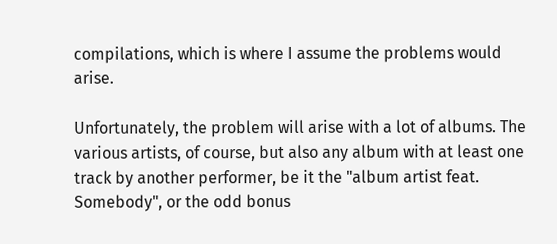compilations, which is where I assume the problems would arise.

Unfortunately, the problem will arise with a lot of albums. The various artists, of course, but also any album with at least one track by another performer, be it the "album artist feat. Somebody", or the odd bonus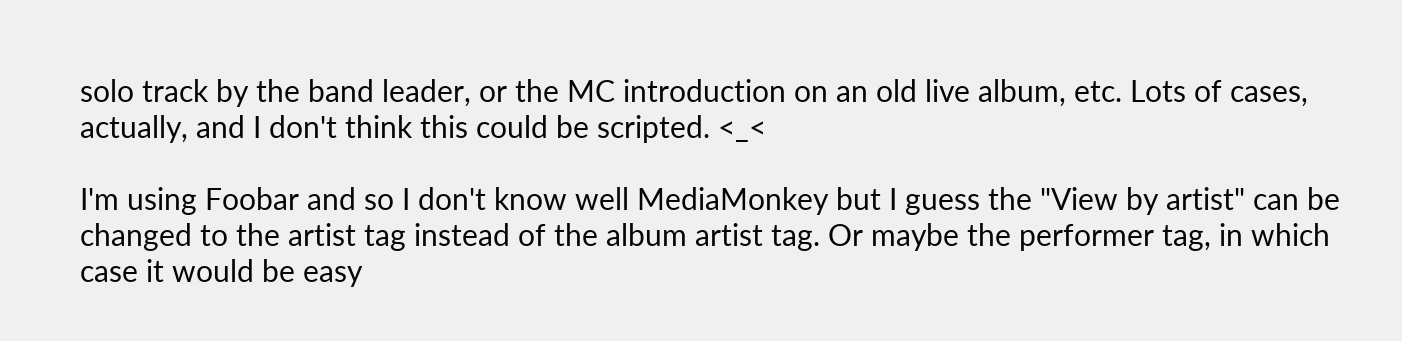solo track by the band leader, or the MC introduction on an old live album, etc. Lots of cases, actually, and I don't think this could be scripted. <_<

I'm using Foobar and so I don't know well MediaMonkey but I guess the "View by artist" can be changed to the artist tag instead of the album artist tag. Or maybe the performer tag, in which case it would be easy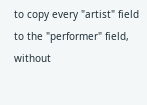to copy every "artist" field to the "performer" field, without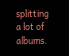splitting a lot of albums.